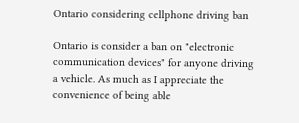Ontario considering cellphone driving ban

Ontario is consider a ban on "electronic communication devices" for anyone driving a vehicle. As much as I appreciate the convenience of being able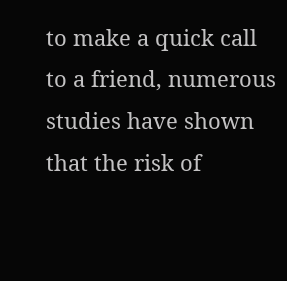to make a quick call to a friend, numerous studies have shown that the risk of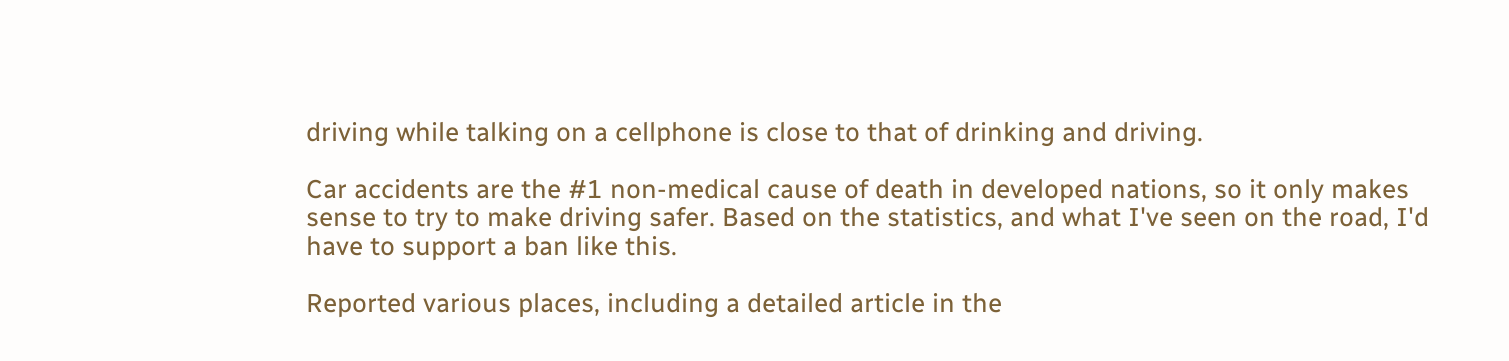driving while talking on a cellphone is close to that of drinking and driving.

Car accidents are the #1 non-medical cause of death in developed nations, so it only makes sense to try to make driving safer. Based on the statistics, and what I've seen on the road, I'd have to support a ban like this.

Reported various places, including a detailed article in the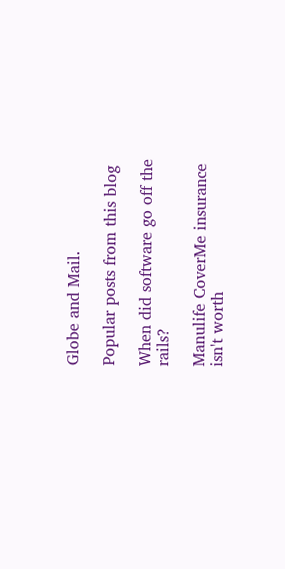Globe and Mail.

Popular posts from this blog

When did software go off the rails?

Manulife CoverMe insurance isn't worth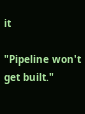it

"Pipeline won't get built."